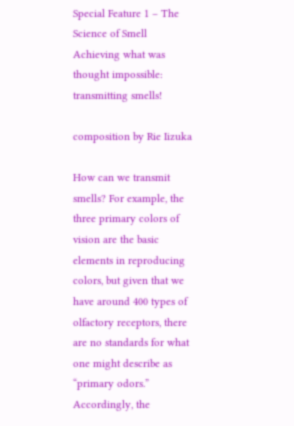Special Feature 1 – The Science of Smell Achieving what was thought impossible: transmitting smells!

composition by Rie Iizuka

How can we transmit smells? For example, the three primary colors of vision are the basic elements in reproducing colors, but given that we have around 400 types of olfactory receptors, there are no standards for what one might describe as “primary odors.” Accordingly, the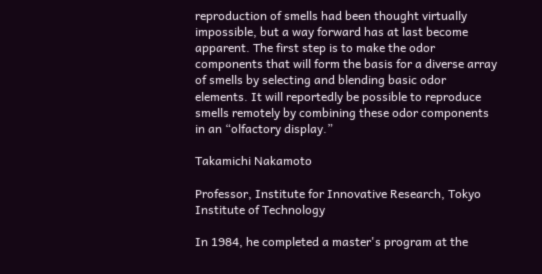reproduction of smells had been thought virtually impossible, but a way forward has at last become apparent. The first step is to make the odor components that will form the basis for a diverse array of smells by selecting and blending basic odor elements. It will reportedly be possible to reproduce smells remotely by combining these odor components in an “olfactory display.”

Takamichi Nakamoto

Professor, Institute for Innovative Research, Tokyo Institute of Technology

In 1984, he completed a master's program at the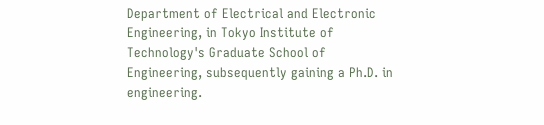Department of Electrical and Electronic Engineering, in Tokyo Institute of Technology's Graduate School of Engineering, subsequently gaining a Ph.D. in engineering.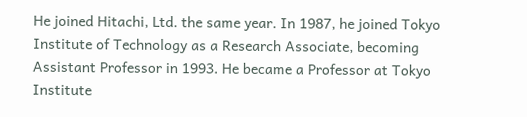He joined Hitachi, Ltd. the same year. In 1987, he joined Tokyo Institute of Technology as a Research Associate, becoming Assistant Professor in 1993. He became a Professor at Tokyo Institute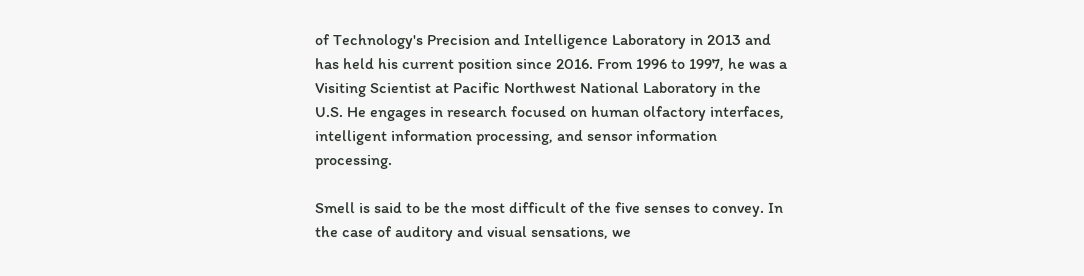of Technology's Precision and Intelligence Laboratory in 2013 and has held his current position since 2016. From 1996 to 1997, he was a Visiting Scientist at Pacific Northwest National Laboratory in the U.S. He engages in research focused on human olfactory interfaces, intelligent information processing, and sensor information processing.

Smell is said to be the most difficult of the five senses to convey. In the case of auditory and visual sensations, we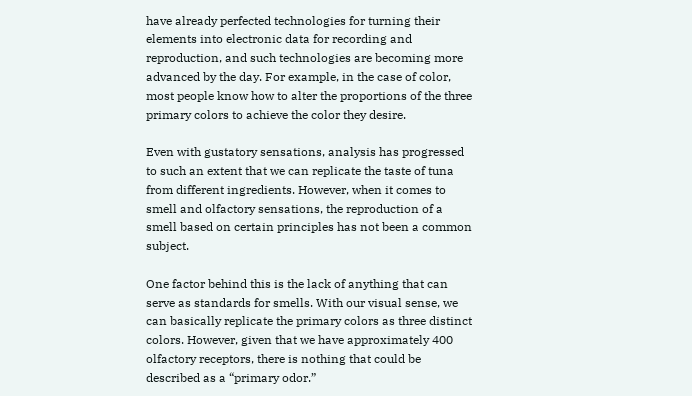have already perfected technologies for turning their elements into electronic data for recording and reproduction, and such technologies are becoming more advanced by the day. For example, in the case of color, most people know how to alter the proportions of the three primary colors to achieve the color they desire.

Even with gustatory sensations, analysis has progressed to such an extent that we can replicate the taste of tuna from different ingredients. However, when it comes to smell and olfactory sensations, the reproduction of a smell based on certain principles has not been a common subject.

One factor behind this is the lack of anything that can serve as standards for smells. With our visual sense, we can basically replicate the primary colors as three distinct colors. However, given that we have approximately 400 olfactory receptors, there is nothing that could be described as a “primary odor.”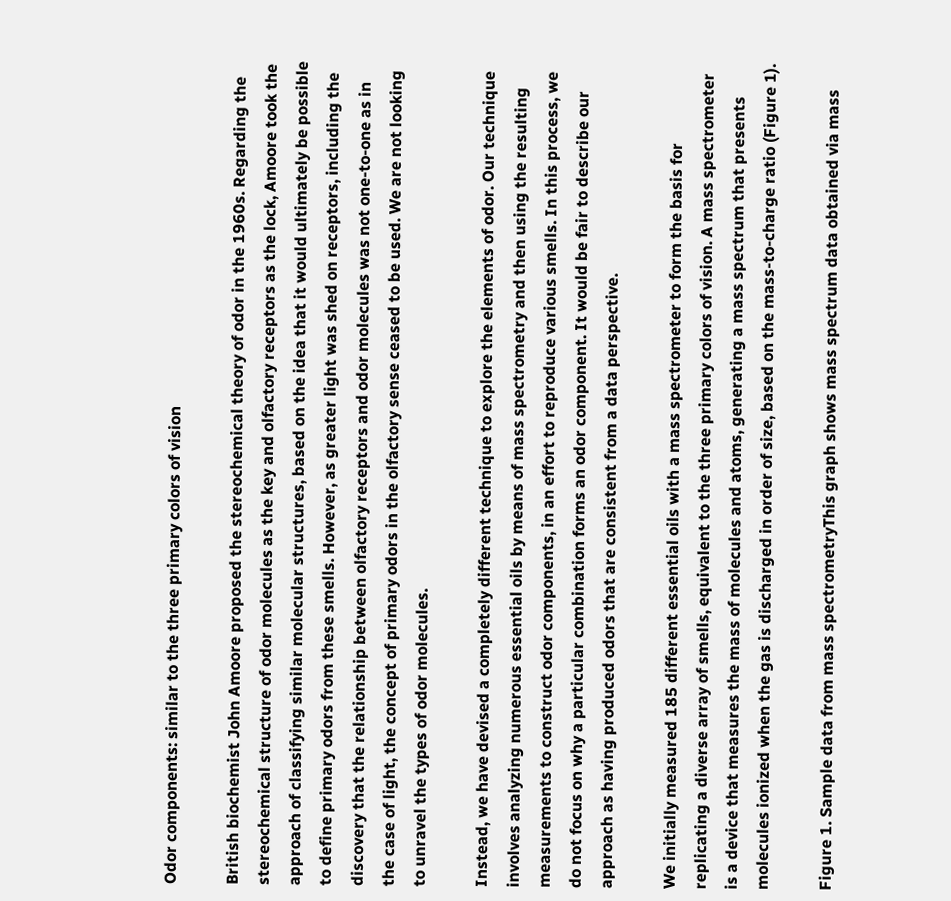Odor components: similar to the three primary colors of vision

British biochemist John Amoore proposed the stereochemical theory of odor in the 1960s. Regarding the stereochemical structure of odor molecules as the key and olfactory receptors as the lock, Amoore took the approach of classifying similar molecular structures, based on the idea that it would ultimately be possible to define primary odors from these smells. However, as greater light was shed on receptors, including the discovery that the relationship between olfactory receptors and odor molecules was not one-to-one as in the case of light, the concept of primary odors in the olfactory sense ceased to be used. We are not looking to unravel the types of odor molecules.

Instead, we have devised a completely different technique to explore the elements of odor. Our technique involves analyzing numerous essential oils by means of mass spectrometry and then using the resulting measurements to construct odor components, in an effort to reproduce various smells. In this process, we do not focus on why a particular combination forms an odor component. It would be fair to describe our approach as having produced odors that are consistent from a data perspective.

We initially measured 185 different essential oils with a mass spectrometer to form the basis for replicating a diverse array of smells, equivalent to the three primary colors of vision. A mass spectrometer is a device that measures the mass of molecules and atoms, generating a mass spectrum that presents molecules ionized when the gas is discharged in order of size, based on the mass-to-charge ratio (Figure 1).

Figure 1. Sample data from mass spectrometryThis graph shows mass spectrum data obtained via mass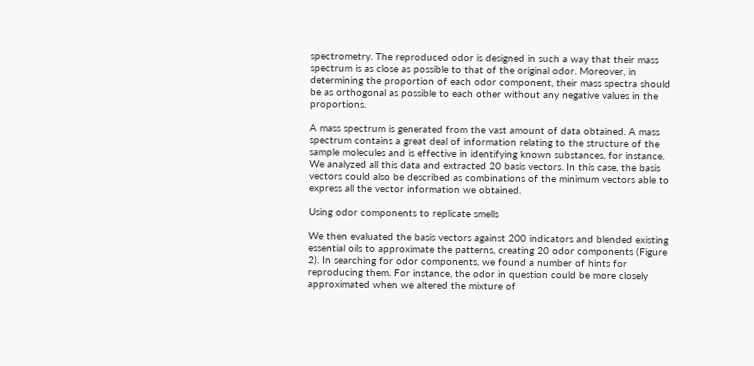spectrometry. The reproduced odor is designed in such a way that their mass spectrum is as close as possible to that of the original odor. Moreover, in determining the proportion of each odor component, their mass spectra should be as orthogonal as possible to each other without any negative values in the proportions.

A mass spectrum is generated from the vast amount of data obtained. A mass spectrum contains a great deal of information relating to the structure of the sample molecules and is effective in identifying known substances, for instance. We analyzed all this data and extracted 20 basis vectors. In this case, the basis vectors could also be described as combinations of the minimum vectors able to express all the vector information we obtained.

Using odor components to replicate smells

We then evaluated the basis vectors against 200 indicators and blended existing essential oils to approximate the patterns, creating 20 odor components (Figure 2). In searching for odor components, we found a number of hints for reproducing them. For instance, the odor in question could be more closely approximated when we altered the mixture of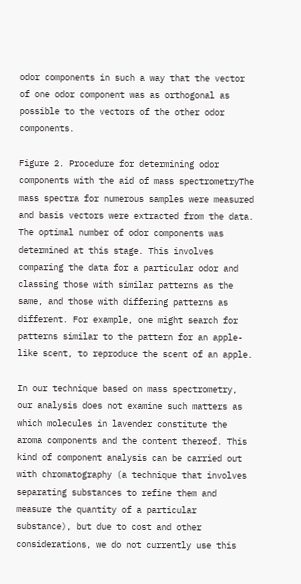odor components in such a way that the vector of one odor component was as orthogonal as possible to the vectors of the other odor components.

Figure 2. Procedure for determining odor components with the aid of mass spectrometryThe mass spectra for numerous samples were measured and basis vectors were extracted from the data. The optimal number of odor components was determined at this stage. This involves comparing the data for a particular odor and classing those with similar patterns as the same, and those with differing patterns as different. For example, one might search for patterns similar to the pattern for an apple-like scent, to reproduce the scent of an apple.

In our technique based on mass spectrometry, our analysis does not examine such matters as which molecules in lavender constitute the aroma components and the content thereof. This kind of component analysis can be carried out with chromatography (a technique that involves separating substances to refine them and measure the quantity of a particular substance), but due to cost and other considerations, we do not currently use this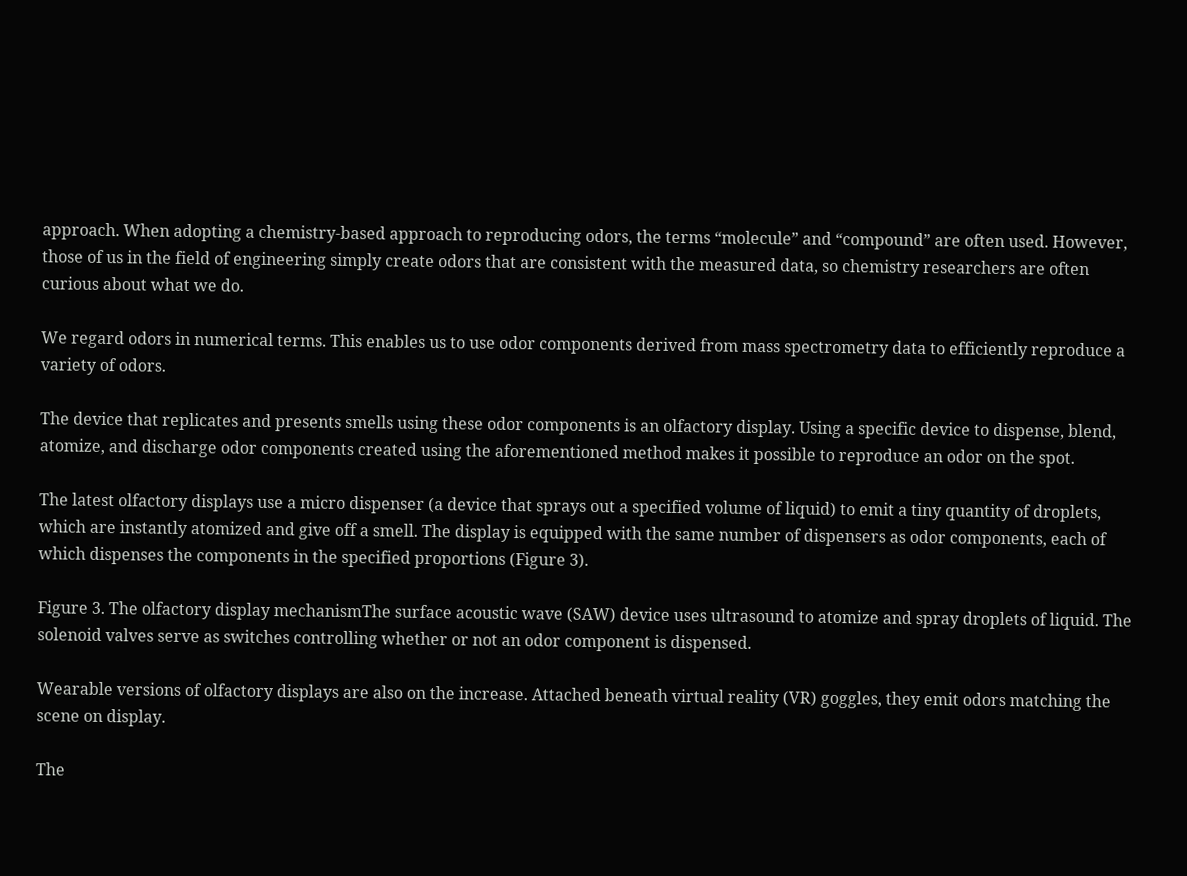approach. When adopting a chemistry-based approach to reproducing odors, the terms “molecule” and “compound” are often used. However, those of us in the field of engineering simply create odors that are consistent with the measured data, so chemistry researchers are often curious about what we do.

We regard odors in numerical terms. This enables us to use odor components derived from mass spectrometry data to efficiently reproduce a variety of odors.

The device that replicates and presents smells using these odor components is an olfactory display. Using a specific device to dispense, blend, atomize, and discharge odor components created using the aforementioned method makes it possible to reproduce an odor on the spot.

The latest olfactory displays use a micro dispenser (a device that sprays out a specified volume of liquid) to emit a tiny quantity of droplets, which are instantly atomized and give off a smell. The display is equipped with the same number of dispensers as odor components, each of which dispenses the components in the specified proportions (Figure 3).

Figure 3. The olfactory display mechanismThe surface acoustic wave (SAW) device uses ultrasound to atomize and spray droplets of liquid. The solenoid valves serve as switches controlling whether or not an odor component is dispensed.

Wearable versions of olfactory displays are also on the increase. Attached beneath virtual reality (VR) goggles, they emit odors matching the scene on display.

The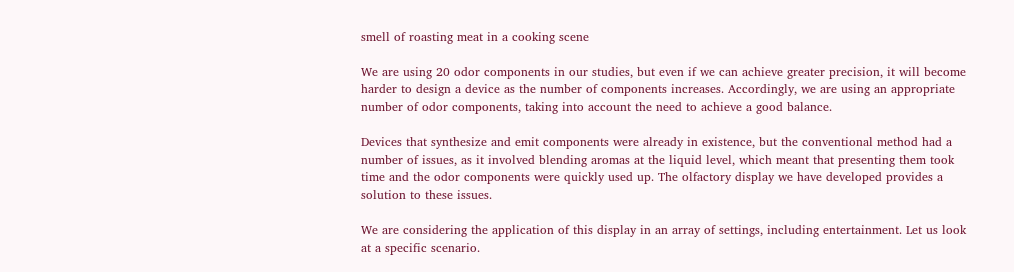smell of roasting meat in a cooking scene

We are using 20 odor components in our studies, but even if we can achieve greater precision, it will become harder to design a device as the number of components increases. Accordingly, we are using an appropriate number of odor components, taking into account the need to achieve a good balance.

Devices that synthesize and emit components were already in existence, but the conventional method had a number of issues, as it involved blending aromas at the liquid level, which meant that presenting them took time and the odor components were quickly used up. The olfactory display we have developed provides a solution to these issues.

We are considering the application of this display in an array of settings, including entertainment. Let us look at a specific scenario.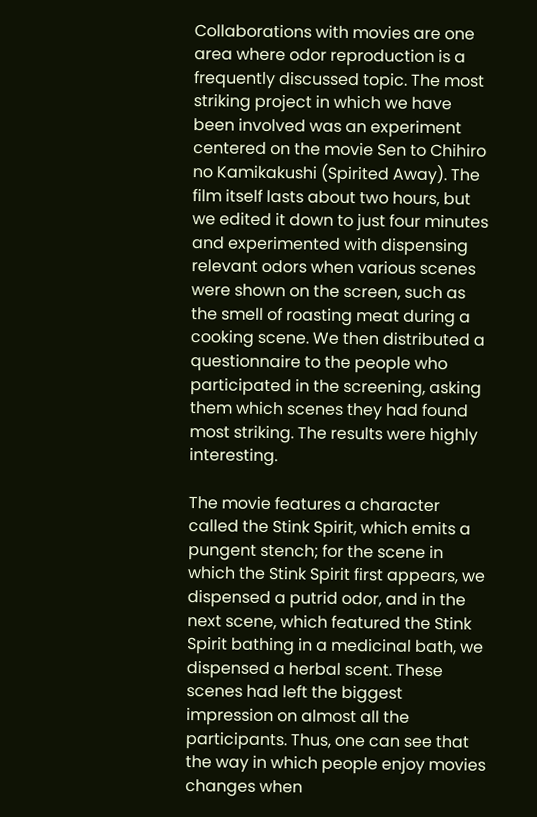Collaborations with movies are one area where odor reproduction is a frequently discussed topic. The most striking project in which we have been involved was an experiment centered on the movie Sen to Chihiro no Kamikakushi (Spirited Away). The film itself lasts about two hours, but we edited it down to just four minutes and experimented with dispensing relevant odors when various scenes were shown on the screen, such as the smell of roasting meat during a cooking scene. We then distributed a questionnaire to the people who participated in the screening, asking them which scenes they had found most striking. The results were highly interesting.

The movie features a character called the Stink Spirit, which emits a pungent stench; for the scene in which the Stink Spirit first appears, we dispensed a putrid odor, and in the next scene, which featured the Stink Spirit bathing in a medicinal bath, we dispensed a herbal scent. These scenes had left the biggest impression on almost all the participants. Thus, one can see that the way in which people enjoy movies changes when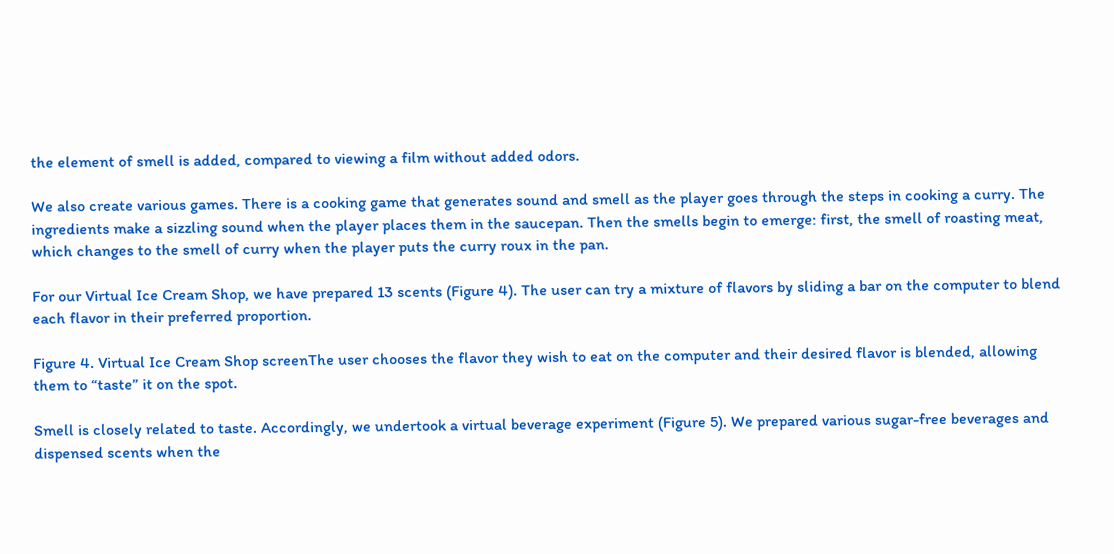the element of smell is added, compared to viewing a film without added odors.

We also create various games. There is a cooking game that generates sound and smell as the player goes through the steps in cooking a curry. The ingredients make a sizzling sound when the player places them in the saucepan. Then the smells begin to emerge: first, the smell of roasting meat, which changes to the smell of curry when the player puts the curry roux in the pan.

For our Virtual Ice Cream Shop, we have prepared 13 scents (Figure 4). The user can try a mixture of flavors by sliding a bar on the computer to blend each flavor in their preferred proportion.

Figure 4. Virtual Ice Cream Shop screenThe user chooses the flavor they wish to eat on the computer and their desired flavor is blended, allowing them to “taste” it on the spot.

Smell is closely related to taste. Accordingly, we undertook a virtual beverage experiment (Figure 5). We prepared various sugar-free beverages and dispensed scents when the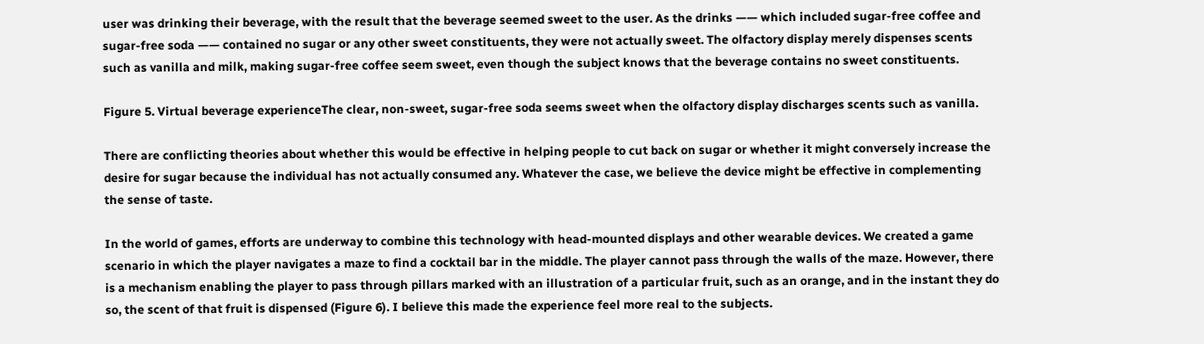user was drinking their beverage, with the result that the beverage seemed sweet to the user. As the drinks —— which included sugar-free coffee and sugar-free soda —— contained no sugar or any other sweet constituents, they were not actually sweet. The olfactory display merely dispenses scents such as vanilla and milk, making sugar-free coffee seem sweet, even though the subject knows that the beverage contains no sweet constituents.

Figure 5. Virtual beverage experienceThe clear, non-sweet, sugar-free soda seems sweet when the olfactory display discharges scents such as vanilla.

There are conflicting theories about whether this would be effective in helping people to cut back on sugar or whether it might conversely increase the desire for sugar because the individual has not actually consumed any. Whatever the case, we believe the device might be effective in complementing the sense of taste.

In the world of games, efforts are underway to combine this technology with head-mounted displays and other wearable devices. We created a game scenario in which the player navigates a maze to find a cocktail bar in the middle. The player cannot pass through the walls of the maze. However, there is a mechanism enabling the player to pass through pillars marked with an illustration of a particular fruit, such as an orange, and in the instant they do so, the scent of that fruit is dispensed (Figure 6). I believe this made the experience feel more real to the subjects.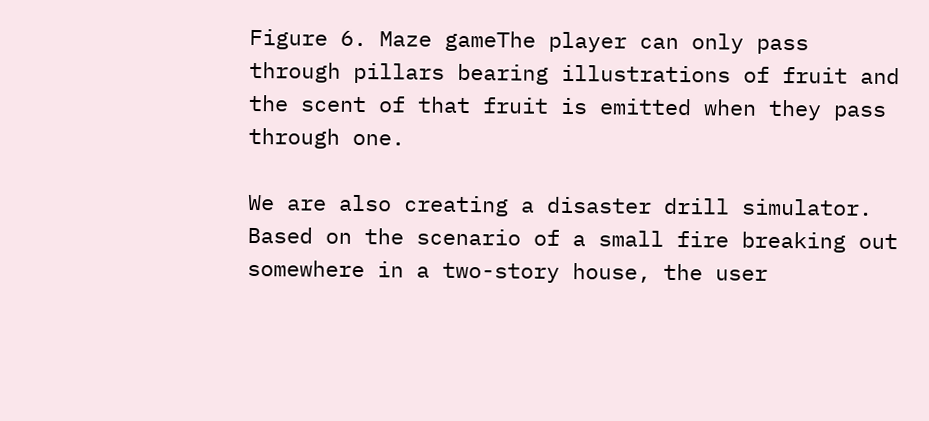Figure 6. Maze gameThe player can only pass through pillars bearing illustrations of fruit and the scent of that fruit is emitted when they pass through one.

We are also creating a disaster drill simulator. Based on the scenario of a small fire breaking out somewhere in a two-story house, the user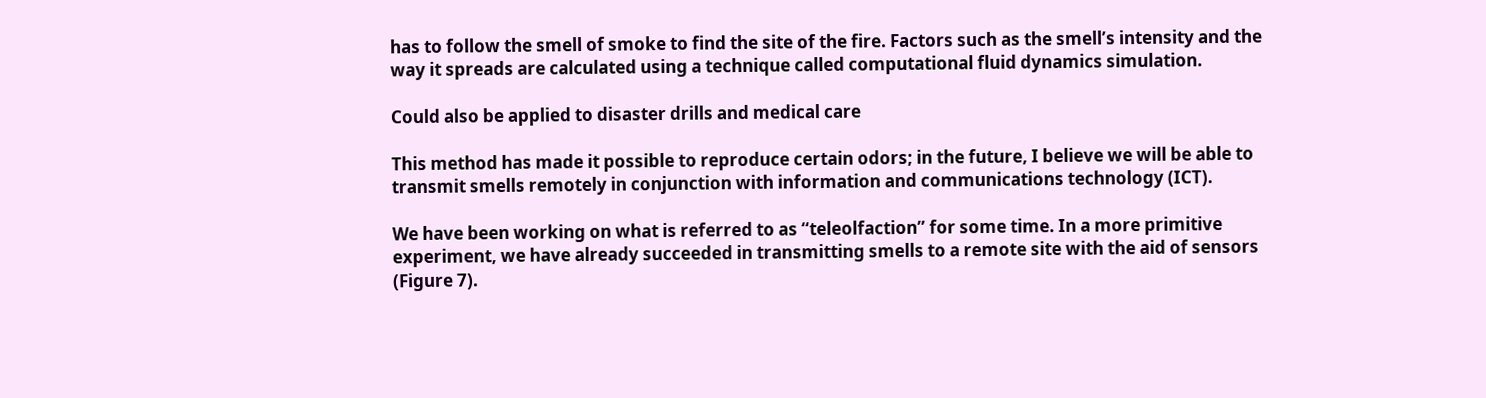has to follow the smell of smoke to find the site of the fire. Factors such as the smell’s intensity and the way it spreads are calculated using a technique called computational fluid dynamics simulation.

Could also be applied to disaster drills and medical care

This method has made it possible to reproduce certain odors; in the future, I believe we will be able to transmit smells remotely in conjunction with information and communications technology (ICT).

We have been working on what is referred to as “teleolfaction” for some time. In a more primitive experiment, we have already succeeded in transmitting smells to a remote site with the aid of sensors (Figure 7).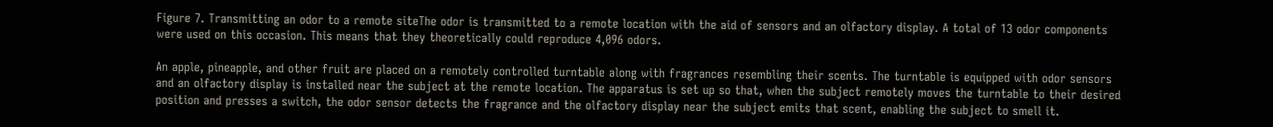Figure 7. Transmitting an odor to a remote siteThe odor is transmitted to a remote location with the aid of sensors and an olfactory display. A total of 13 odor components were used on this occasion. This means that they theoretically could reproduce 4,096 odors.

An apple, pineapple, and other fruit are placed on a remotely controlled turntable along with fragrances resembling their scents. The turntable is equipped with odor sensors and an olfactory display is installed near the subject at the remote location. The apparatus is set up so that, when the subject remotely moves the turntable to their desired position and presses a switch, the odor sensor detects the fragrance and the olfactory display near the subject emits that scent, enabling the subject to smell it.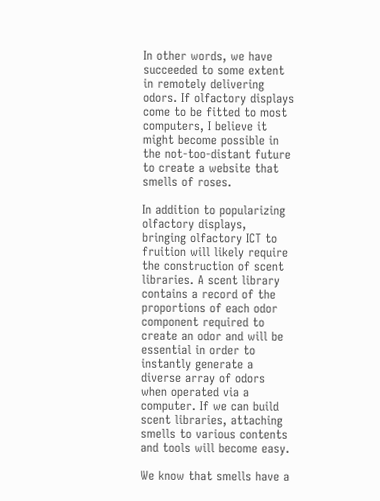In other words, we have succeeded to some extent in remotely delivering odors. If olfactory displays come to be fitted to most computers, I believe it might become possible in the not-too-distant future to create a website that smells of roses.

In addition to popularizing olfactory displays, bringing olfactory ICT to fruition will likely require the construction of scent libraries. A scent library contains a record of the proportions of each odor component required to create an odor and will be essential in order to instantly generate a diverse array of odors when operated via a computer. If we can build scent libraries, attaching smells to various contents and tools will become easy.

We know that smells have a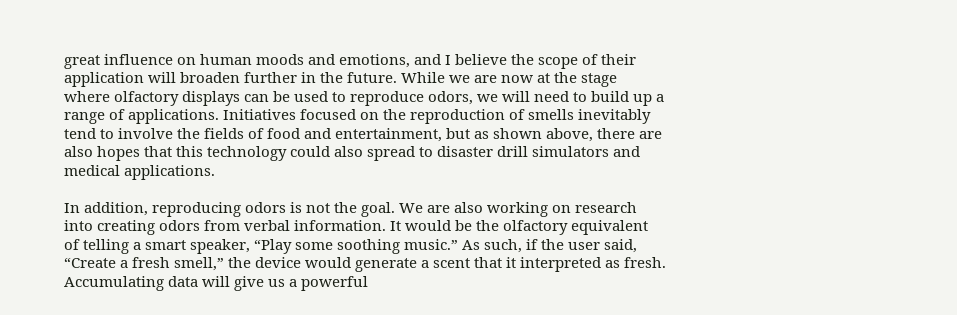great influence on human moods and emotions, and I believe the scope of their application will broaden further in the future. While we are now at the stage where olfactory displays can be used to reproduce odors, we will need to build up a range of applications. Initiatives focused on the reproduction of smells inevitably tend to involve the fields of food and entertainment, but as shown above, there are also hopes that this technology could also spread to disaster drill simulators and medical applications.

In addition, reproducing odors is not the goal. We are also working on research into creating odors from verbal information. It would be the olfactory equivalent of telling a smart speaker, “Play some soothing music.” As such, if the user said, “Create a fresh smell,” the device would generate a scent that it interpreted as fresh. Accumulating data will give us a powerful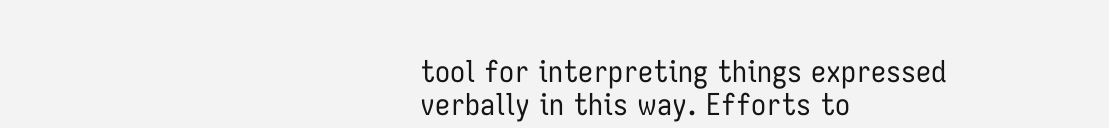tool for interpreting things expressed verbally in this way. Efforts to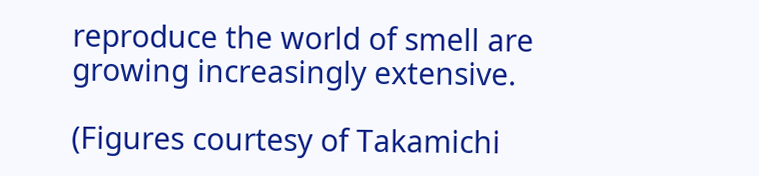reproduce the world of smell are growing increasingly extensive.

(Figures courtesy of Takamichi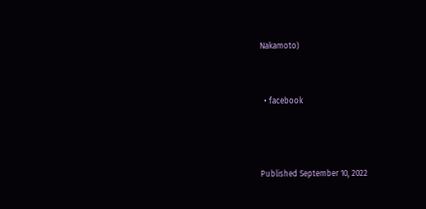Nakamoto)


  • facebook



Published September 10, 2022